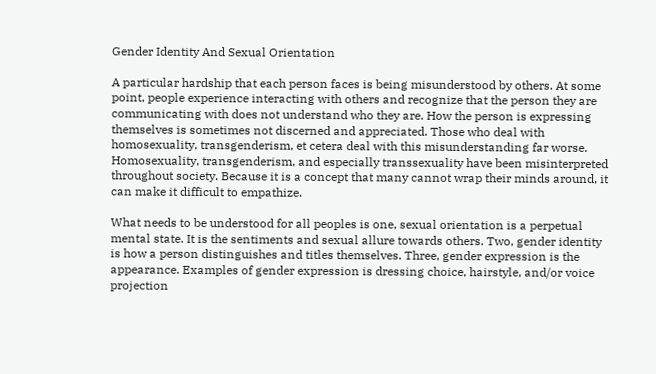Gender Identity And Sexual Orientation

A particular hardship that each person faces is being misunderstood by others. At some point, people experience interacting with others and recognize that the person they are communicating with does not understand who they are. How the person is expressing themselves is sometimes not discerned and appreciated. Those who deal with homosexuality, transgenderism, et cetera deal with this misunderstanding far worse. Homosexuality, transgenderism, and especially transsexuality have been misinterpreted throughout society. Because it is a concept that many cannot wrap their minds around, it can make it difficult to empathize.

What needs to be understood for all peoples is one, sexual orientation is a perpetual mental state. It is the sentiments and sexual allure towards others. Two, gender identity is how a person distinguishes and titles themselves. Three, gender expression is the appearance. Examples of gender expression is dressing choice, hairstyle, and/or voice projection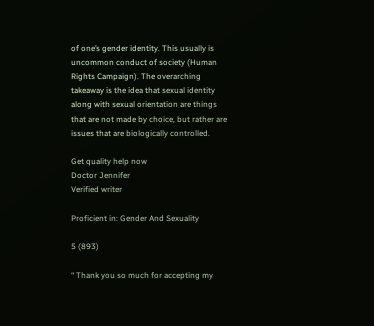of one’s gender identity. This usually is uncommon conduct of society (Human Rights Campaign). The overarching takeaway is the idea that sexual identity along with sexual orientation are things that are not made by choice, but rather are issues that are biologically controlled.

Get quality help now
Doctor Jennifer
Verified writer

Proficient in: Gender And Sexuality

5 (893)

“ Thank you so much for accepting my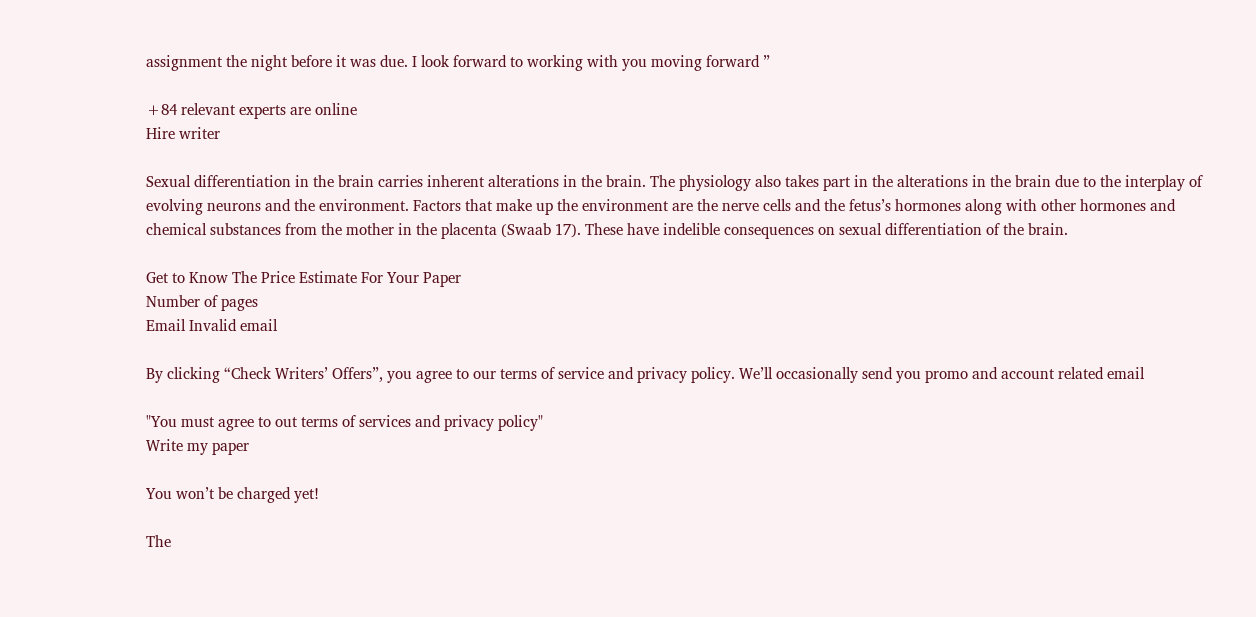assignment the night before it was due. I look forward to working with you moving forward ”

+84 relevant experts are online
Hire writer

Sexual differentiation in the brain carries inherent alterations in the brain. The physiology also takes part in the alterations in the brain due to the interplay of evolving neurons and the environment. Factors that make up the environment are the nerve cells and the fetus’s hormones along with other hormones and chemical substances from the mother in the placenta (Swaab 17). These have indelible consequences on sexual differentiation of the brain.

Get to Know The Price Estimate For Your Paper
Number of pages
Email Invalid email

By clicking “Check Writers’ Offers”, you agree to our terms of service and privacy policy. We’ll occasionally send you promo and account related email

"You must agree to out terms of services and privacy policy"
Write my paper

You won’t be charged yet!

The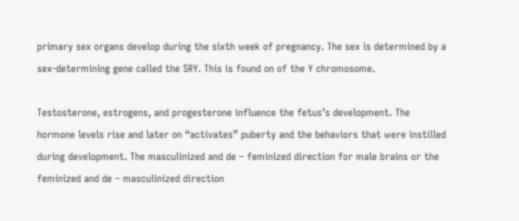primary sex organs develop during the sixth week of pregnancy. The sex is determined by a sex-determining gene called the SRY. This is found on of the Y chromosome.

Testosterone, estrogens, and progesterone influence the fetus’s development. The hormone levels rise and later on “activates” puberty and the behaviors that were instilled during development. The masculinized and de – feminized direction for male brains or the feminized and de – masculinized direction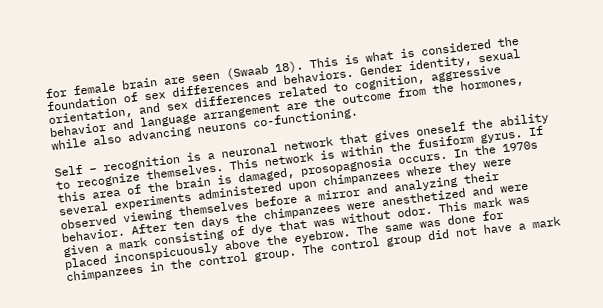for female brain are seen (Swaab 18). This is what is considered the foundation of sex differences and behaviors. Gender identity, sexual orientation, and sex differences related to cognition, aggressive behavior and language arrangement are the outcome from the hormones, while also advancing neurons co-functioning.

Self – recognition is a neuronal network that gives oneself the ability to recognize themselves. This network is within the fusiform gyrus. If this area of the brain is damaged, prosopagnosia occurs. In the 1970s several experiments administered upon chimpanzees where they were observed viewing themselves before a mirror and analyzing their behavior. After ten days the chimpanzees were anesthetized and were given a mark consisting of dye that was without odor. This mark was placed inconspicuously above the eyebrow. The same was done for chimpanzees in the control group. The control group did not have a mark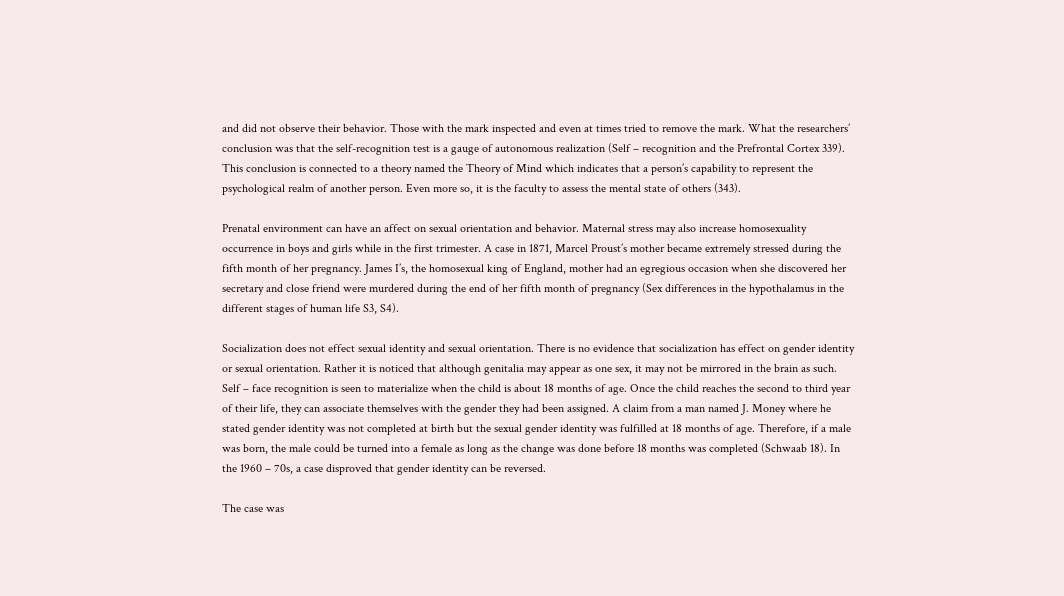and did not observe their behavior. Those with the mark inspected and even at times tried to remove the mark. What the researchers’ conclusion was that the self-recognition test is a gauge of autonomous realization (Self – recognition and the Prefrontal Cortex 339). This conclusion is connected to a theory named the Theory of Mind which indicates that a person’s capability to represent the psychological realm of another person. Even more so, it is the faculty to assess the mental state of others (343).

Prenatal environment can have an affect on sexual orientation and behavior. Maternal stress may also increase homosexuality occurrence in boys and girls while in the first trimester. A case in 1871, Marcel Proust’s mother became extremely stressed during the fifth month of her pregnancy. James I’s, the homosexual king of England, mother had an egregious occasion when she discovered her secretary and close friend were murdered during the end of her fifth month of pregnancy (Sex differences in the hypothalamus in the different stages of human life S3, S4).

Socialization does not effect sexual identity and sexual orientation. There is no evidence that socialization has effect on gender identity or sexual orientation. Rather it is noticed that although genitalia may appear as one sex, it may not be mirrored in the brain as such. Self – face recognition is seen to materialize when the child is about 18 months of age. Once the child reaches the second to third year of their life, they can associate themselves with the gender they had been assigned. A claim from a man named J. Money where he stated gender identity was not completed at birth but the sexual gender identity was fulfilled at 18 months of age. Therefore, if a male was born, the male could be turned into a female as long as the change was done before 18 months was completed (Schwaab 18). In the 1960 – 70s, a case disproved that gender identity can be reversed.

The case was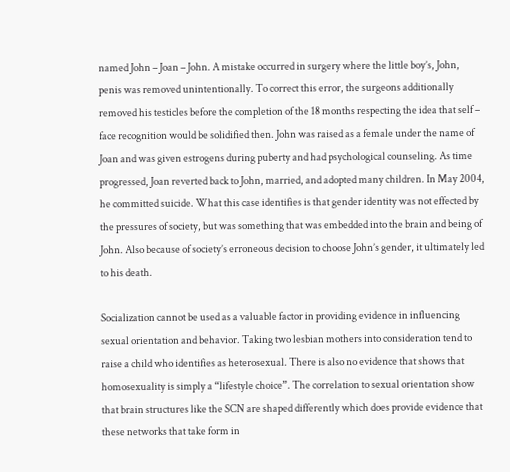named John – Joan – John. A mistake occurred in surgery where the little boy’s, John, penis was removed unintentionally. To correct this error, the surgeons additionally removed his testicles before the completion of the 18 months respecting the idea that self – face recognition would be solidified then. John was raised as a female under the name of Joan and was given estrogens during puberty and had psychological counseling. As time progressed, Joan reverted back to John, married, and adopted many children. In May 2004, he committed suicide. What this case identifies is that gender identity was not effected by the pressures of society, but was something that was embedded into the brain and being of John. Also because of society’s erroneous decision to choose John’s gender, it ultimately led to his death.

Socialization cannot be used as a valuable factor in providing evidence in influencing sexual orientation and behavior. Taking two lesbian mothers into consideration tend to raise a child who identifies as heterosexual. There is also no evidence that shows that homosexuality is simply a “lifestyle choice”. The correlation to sexual orientation show that brain structures like the SCN are shaped differently which does provide evidence that these networks that take form in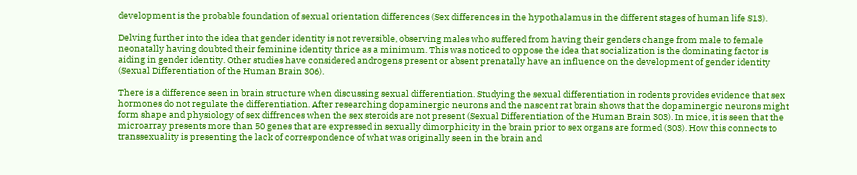development is the probable foundation of sexual orientation differences (Sex differences in the hypothalamus in the different stages of human life S13).

Delving further into the idea that gender identity is not reversible, observing males who suffered from having their genders change from male to female neonatally having doubted their feminine identity thrice as a minimum. This was noticed to oppose the idea that socialization is the dominating factor is aiding in gender identity. Other studies have considered androgens present or absent prenatally have an influence on the development of gender identity (Sexual Differentiation of the Human Brain 306).

There is a difference seen in brain structure when discussing sexual differentiation. Studying the sexual differentiation in rodents provides evidence that sex hormones do not regulate the differentiation. After researching dopaminergic neurons and the nascent rat brain shows that the dopaminergic neurons might form shape and physiology of sex diffrences when the sex steroids are not present (Sexual Differentiation of the Human Brain 303). In mice, it is seen that the microarray presents more than 50 genes that are expressed in sexually dimorphicity in the brain prior to sex organs are formed (303). How this connects to transsexuality is presenting the lack of correspondence of what was originally seen in the brain and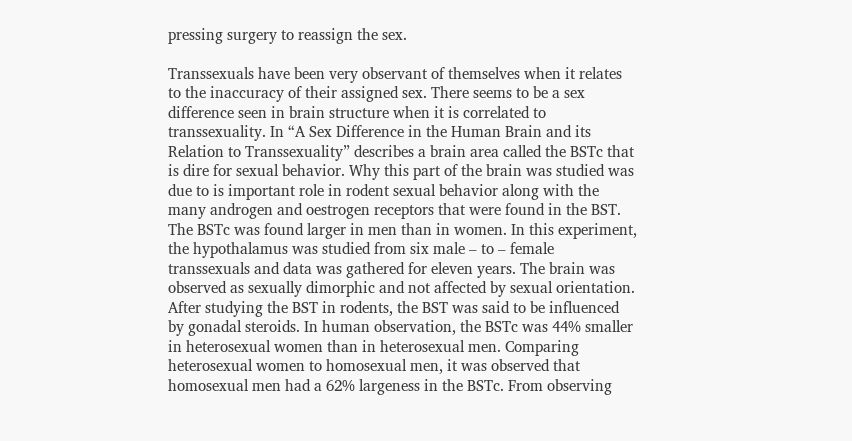pressing surgery to reassign the sex.

Transsexuals have been very observant of themselves when it relates to the inaccuracy of their assigned sex. There seems to be a sex difference seen in brain structure when it is correlated to transsexuality. In “A Sex Difference in the Human Brain and its Relation to Transsexuality” describes a brain area called the BSTc that is dire for sexual behavior. Why this part of the brain was studied was due to is important role in rodent sexual behavior along with the many androgen and oestrogen receptors that were found in the BST. The BSTc was found larger in men than in women. In this experiment, the hypothalamus was studied from six male – to – female transsexuals and data was gathered for eleven years. The brain was observed as sexually dimorphic and not affected by sexual orientation. After studying the BST in rodents, the BST was said to be influenced by gonadal steroids. In human observation, the BSTc was 44% smaller in heterosexual women than in heterosexual men. Comparing heterosexual women to homosexual men, it was observed that homosexual men had a 62% largeness in the BSTc. From observing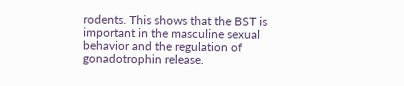rodents. This shows that the BST is important in the masculine sexual behavior and the regulation of gonadotrophin release.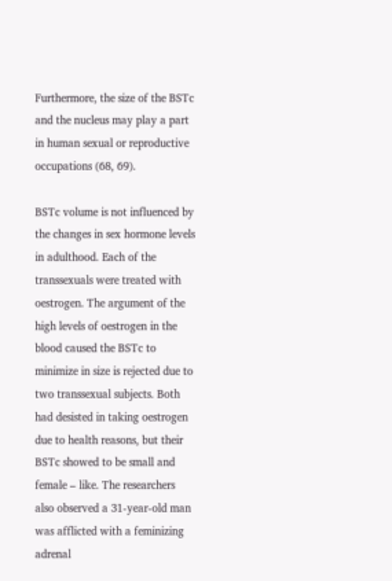Furthermore, the size of the BSTc and the nucleus may play a part in human sexual or reproductive occupations (68, 69).

BSTc volume is not influenced by the changes in sex hormone levels in adulthood. Each of the transsexuals were treated with oestrogen. The argument of the high levels of oestrogen in the blood caused the BSTc to minimize in size is rejected due to two transsexual subjects. Both had desisted in taking oestrogen due to health reasons, but their BSTc showed to be small and female – like. The researchers also observed a 31-year-old man was afflicted with a feminizing adrenal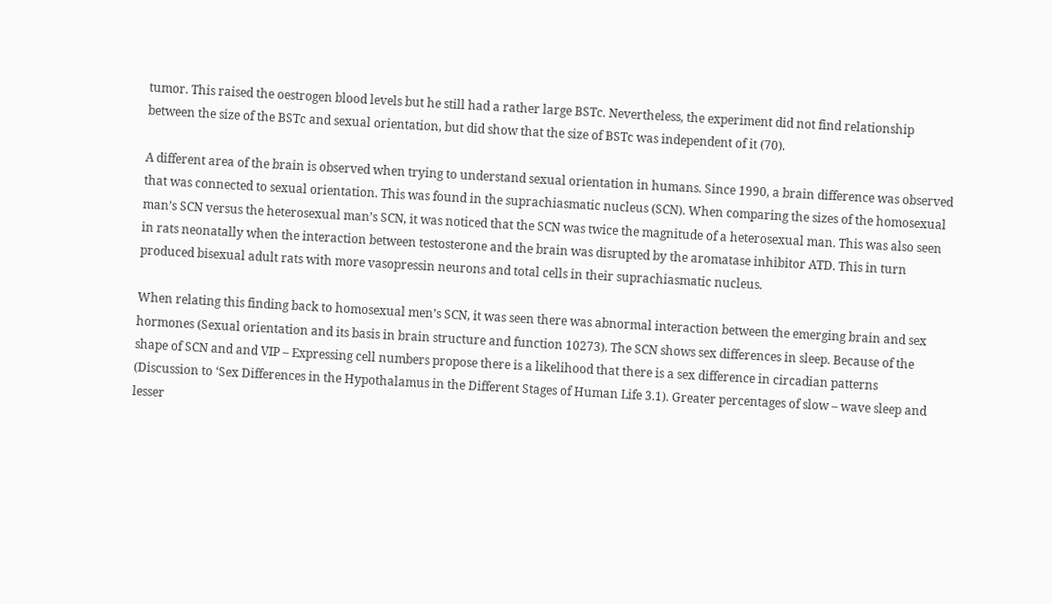tumor. This raised the oestrogen blood levels but he still had a rather large BSTc. Nevertheless, the experiment did not find relationship between the size of the BSTc and sexual orientation, but did show that the size of BSTc was independent of it (70).

A different area of the brain is observed when trying to understand sexual orientation in humans. Since 1990, a brain difference was observed that was connected to sexual orientation. This was found in the suprachiasmatic nucleus (SCN). When comparing the sizes of the homosexual man’s SCN versus the heterosexual man’s SCN, it was noticed that the SCN was twice the magnitude of a heterosexual man. This was also seen in rats neonatally when the interaction between testosterone and the brain was disrupted by the aromatase inhibitor ATD. This in turn produced bisexual adult rats with more vasopressin neurons and total cells in their suprachiasmatic nucleus.

When relating this finding back to homosexual men’s SCN, it was seen there was abnormal interaction between the emerging brain and sex hormones (Sexual orientation and its basis in brain structure and function 10273). The SCN shows sex differences in sleep. Because of the shape of SCN and and VIP – Expressing cell numbers propose there is a likelihood that there is a sex difference in circadian patterns (Discussion to ‘Sex Differences in the Hypothalamus in the Different Stages of Human Life 3.1). Greater percentages of slow – wave sleep and lesser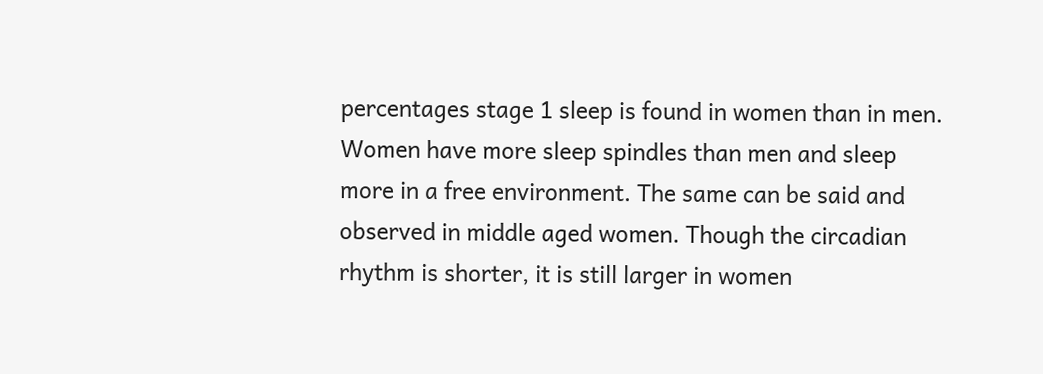percentages stage 1 sleep is found in women than in men. Women have more sleep spindles than men and sleep more in a free environment. The same can be said and observed in middle aged women. Though the circadian rhythm is shorter, it is still larger in women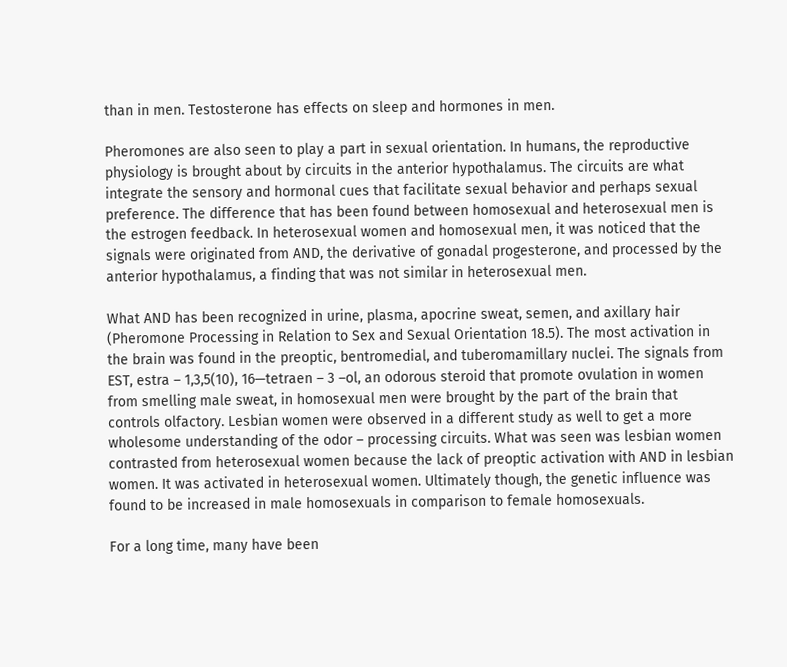than in men. Testosterone has effects on sleep and hormones in men.

Pheromones are also seen to play a part in sexual orientation. In humans, the reproductive physiology is brought about by circuits in the anterior hypothalamus. The circuits are what integrate the sensory and hormonal cues that facilitate sexual behavior and perhaps sexual preference. The difference that has been found between homosexual and heterosexual men is the estrogen feedback. In heterosexual women and homosexual men, it was noticed that the signals were originated from AND, the derivative of gonadal progesterone, and processed by the anterior hypothalamus, a finding that was not similar in heterosexual men.

What AND has been recognized in urine, plasma, apocrine sweat, semen, and axillary hair (Pheromone Processing in Relation to Sex and Sexual Orientation 18.5). The most activation in the brain was found in the preoptic, bentromedial, and tuberomamillary nuclei. The signals from EST, estra – 1,3,5(10), 16—tetraen – 3 –ol, an odorous steroid that promote ovulation in women from smelling male sweat, in homosexual men were brought by the part of the brain that controls olfactory. Lesbian women were observed in a different study as well to get a more wholesome understanding of the odor – processing circuits. What was seen was lesbian women contrasted from heterosexual women because the lack of preoptic activation with AND in lesbian women. It was activated in heterosexual women. Ultimately though, the genetic influence was found to be increased in male homosexuals in comparison to female homosexuals.

For a long time, many have been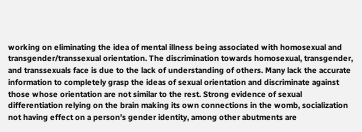working on eliminating the idea of mental illness being associated with homosexual and transgender/transsexual orientation. The discrimination towards homosexual, transgender, and transsexuals face is due to the lack of understanding of others. Many lack the accurate information to completely grasp the ideas of sexual orientation and discriminate against those whose orientation are not similar to the rest. Strong evidence of sexual differentiation relying on the brain making its own connections in the womb, socialization not having effect on a person’s gender identity, among other abutments are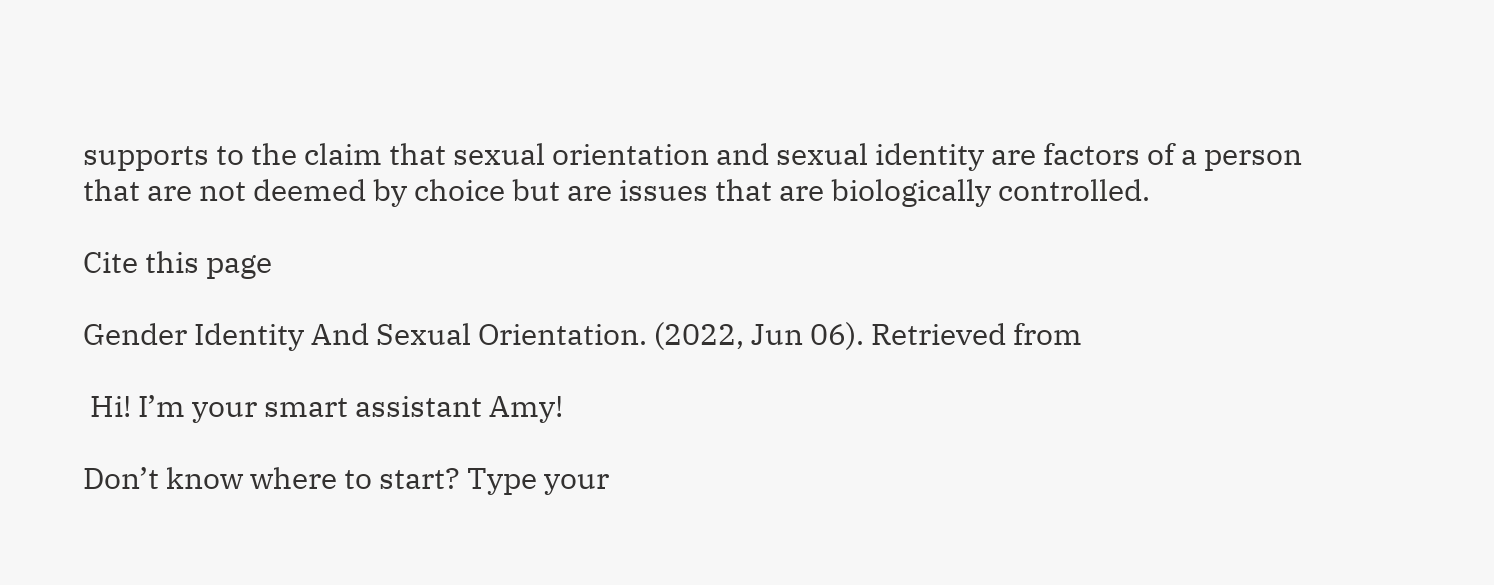supports to the claim that sexual orientation and sexual identity are factors of a person that are not deemed by choice but are issues that are biologically controlled.

Cite this page

Gender Identity And Sexual Orientation. (2022, Jun 06). Retrieved from

 Hi! I’m your smart assistant Amy!

Don’t know where to start? Type your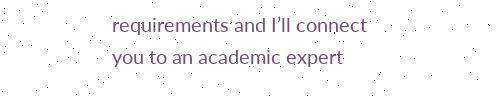requirements and I’ll connect you to an academic expert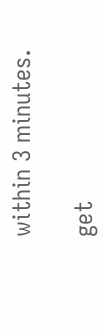within 3 minutes.

get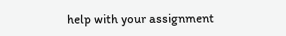help with your assignment